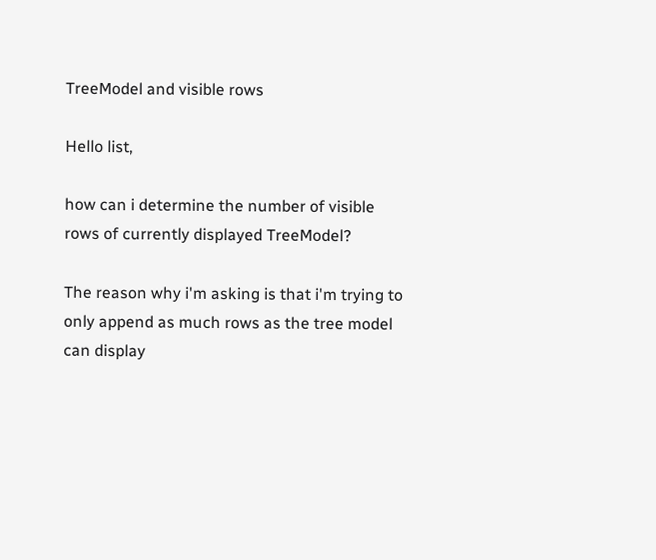TreeModel and visible rows

Hello list,

how can i determine the number of visible rows of currently displayed TreeModel?

The reason why i'm asking is that i'm trying to only append as much rows as the tree model can display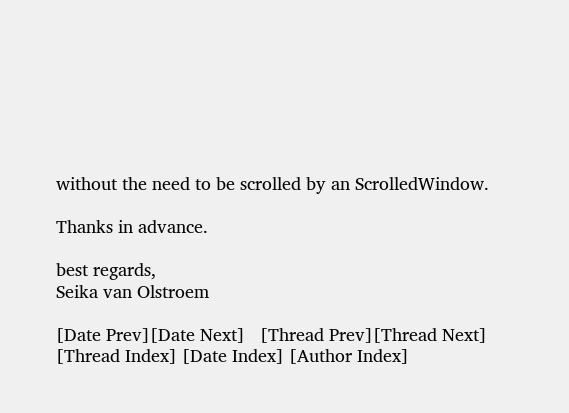without the need to be scrolled by an ScrolledWindow.

Thanks in advance.

best regards,
Seika van Olstroem

[Date Prev][Date Next]   [Thread Prev][Thread Next]   [Thread Index] [Date Index] [Author Index]